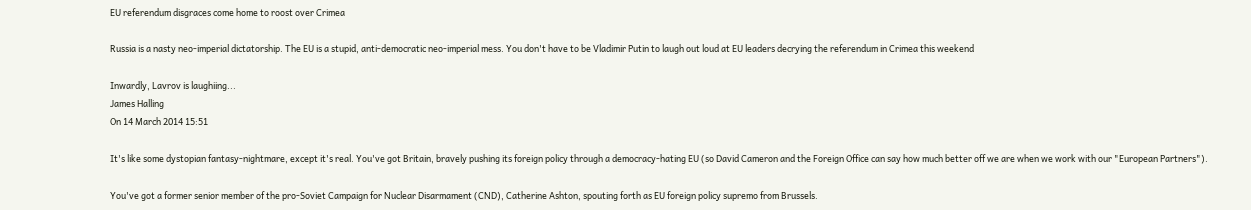EU referendum disgraces come home to roost over Crimea

Russia is a nasty neo-imperial dictatorship. The EU is a stupid, anti-democratic neo-imperial mess. You don't have to be Vladimir Putin to laugh out loud at EU leaders decrying the referendum in Crimea this weekend

Inwardly, Lavrov is laughiing...
James Halling
On 14 March 2014 15:51

It's like some dystopian fantasy-nightmare, except it's real. You've got Britain, bravely pushing its foreign policy through a democracy-hating EU (so David Cameron and the Foreign Office can say how much better off we are when we work with our "European Partners").

You've got a former senior member of the pro-Soviet Campaign for Nuclear Disarmament (CND), Catherine Ashton, spouting forth as EU foreign policy supremo from Brussels.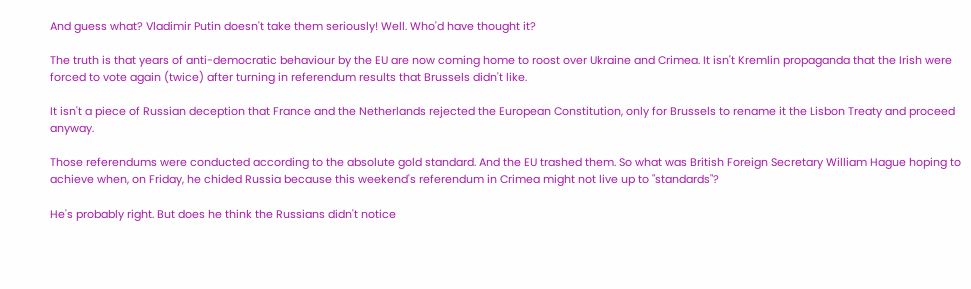And guess what? Vladimir Putin doesn't take them seriously! Well. Who'd have thought it?

The truth is that years of anti-democratic behaviour by the EU are now coming home to roost over Ukraine and Crimea. It isn't Kremlin propaganda that the Irish were forced to vote again (twice) after turning in referendum results that Brussels didn't like.

It isn't a piece of Russian deception that France and the Netherlands rejected the European Constitution, only for Brussels to rename it the Lisbon Treaty and proceed anyway.

Those referendums were conducted according to the absolute gold standard. And the EU trashed them. So what was British Foreign Secretary William Hague hoping to achieve when, on Friday, he chided Russia because this weekend's referendum in Crimea might not live up to "standards"?

He's probably right. But does he think the Russians didn't notice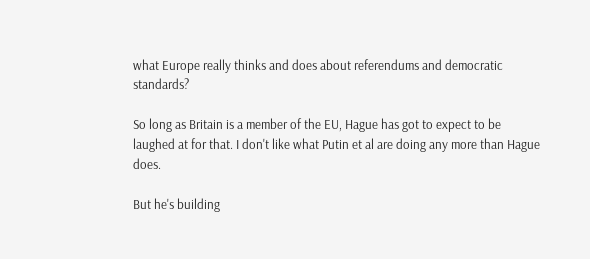what Europe really thinks and does about referendums and democratic standards?

So long as Britain is a member of the EU, Hague has got to expect to be laughed at for that. I don't like what Putin et al are doing any more than Hague does.

But he's building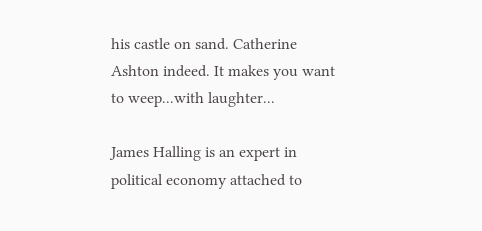his castle on sand. Catherine Ashton indeed. It makes you want to weep...with laughter...

James Halling is an expert in political economy attached to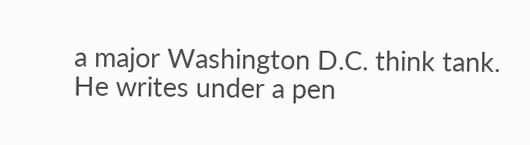a major Washington D.C. think tank. He writes under a pen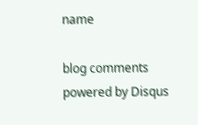name

blog comments powered by Disqus